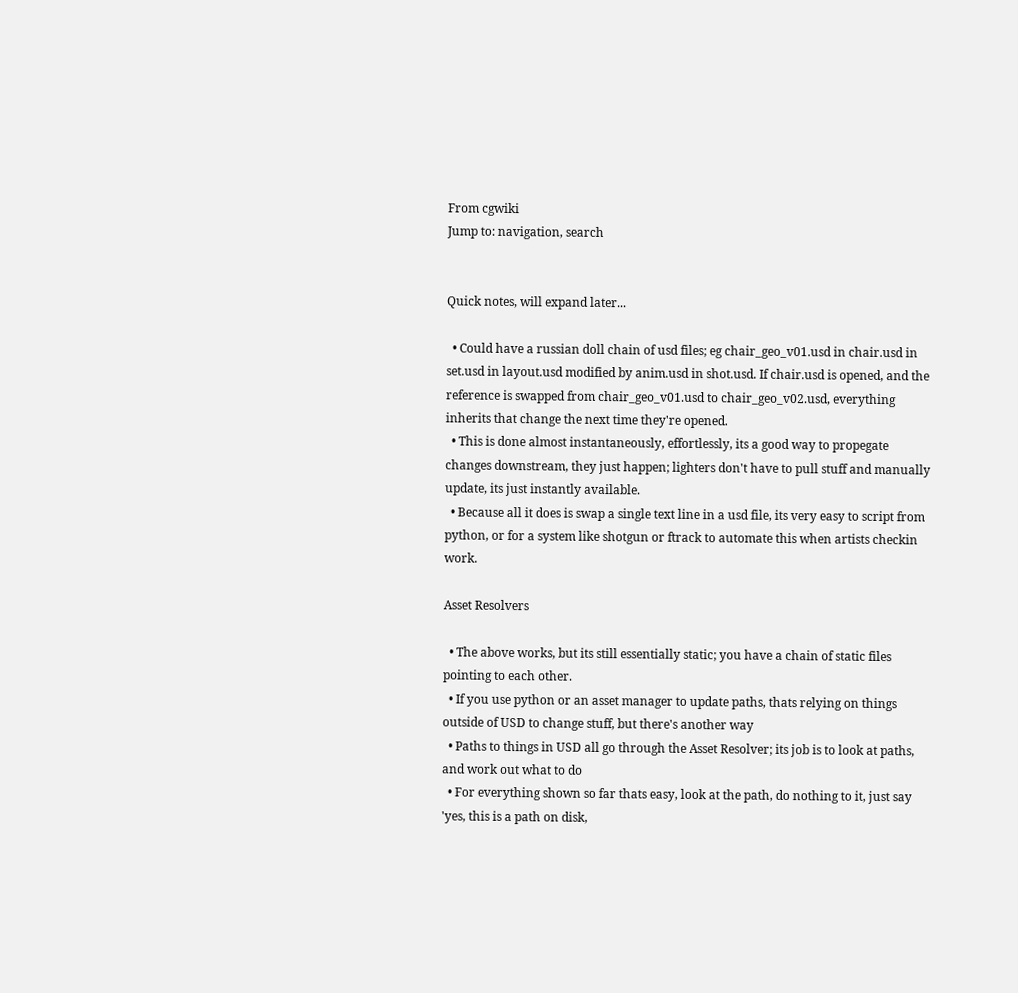From cgwiki
Jump to: navigation, search


Quick notes, will expand later...

  • Could have a russian doll chain of usd files; eg chair_geo_v01.usd in chair.usd in set.usd in layout.usd modified by anim.usd in shot.usd. If chair.usd is opened, and the reference is swapped from chair_geo_v01.usd to chair_geo_v02.usd, everything inherits that change the next time they're opened.
  • This is done almost instantaneously, effortlessly, its a good way to propegate changes downstream, they just happen; lighters don't have to pull stuff and manually update, its just instantly available.
  • Because all it does is swap a single text line in a usd file, its very easy to script from python, or for a system like shotgun or ftrack to automate this when artists checkin work.

Asset Resolvers

  • The above works, but its still essentially static; you have a chain of static files pointing to each other.
  • If you use python or an asset manager to update paths, thats relying on things outside of USD to change stuff, but there's another way
  • Paths to things in USD all go through the Asset Resolver; its job is to look at paths, and work out what to do
  • For everything shown so far thats easy, look at the path, do nothing to it, just say 'yes, this is a path on disk,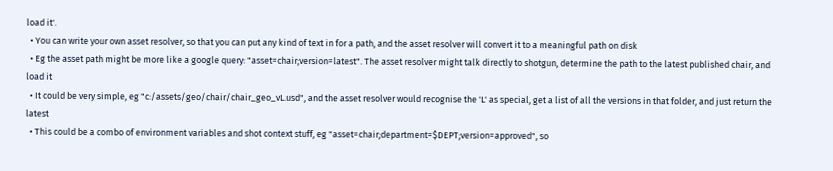load it'.
  • You can write your own asset resolver, so that you can put any kind of text in for a path, and the asset resolver will convert it to a meaningful path on disk
  • Eg the asset path might be more like a google query: "asset=chair;version=latest". The asset resolver might talk directly to shotgun, determine the path to the latest published chair, and load it
  • It could be very simple, eg "c:/assets/geo/chair/chair_geo_vL.usd", and the asset resolver would recognise the 'L' as special, get a list of all the versions in that folder, and just return the latest
  • This could be a combo of environment variables and shot context stuff, eg "asset=chair;department=$DEPT;version=approved", so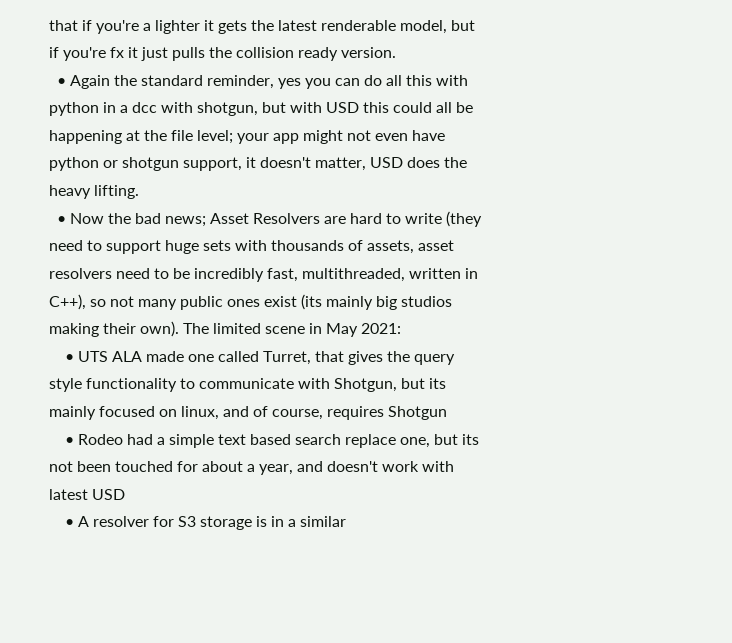that if you're a lighter it gets the latest renderable model, but if you're fx it just pulls the collision ready version.
  • Again the standard reminder, yes you can do all this with python in a dcc with shotgun, but with USD this could all be happening at the file level; your app might not even have python or shotgun support, it doesn't matter, USD does the heavy lifting.
  • Now the bad news; Asset Resolvers are hard to write (they need to support huge sets with thousands of assets, asset resolvers need to be incredibly fast, multithreaded, written in C++), so not many public ones exist (its mainly big studios making their own). The limited scene in May 2021:
    • UTS ALA made one called Turret, that gives the query style functionality to communicate with Shotgun, but its mainly focused on linux, and of course, requires Shotgun
    • Rodeo had a simple text based search replace one, but its not been touched for about a year, and doesn't work with latest USD
    • A resolver for S3 storage is in a similar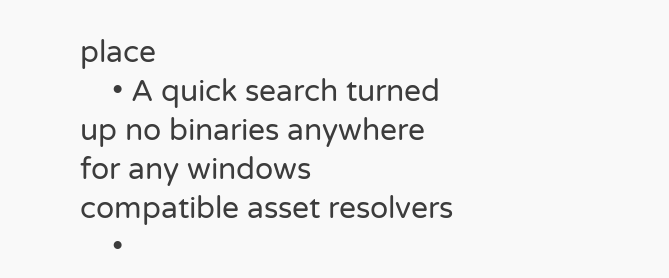place
    • A quick search turned up no binaries anywhere for any windows compatible asset resolvers
    •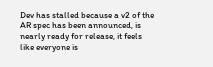Dev has stalled because a v2 of the AR spec has been announced, is nearly ready for release, it feels like everyone is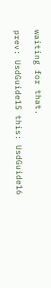waiting for that.

prev: UsdGuide15 this: UsdGuide16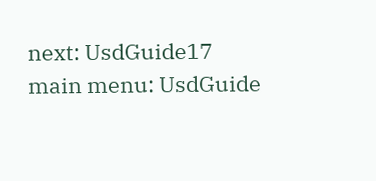next: UsdGuide17
main menu: UsdGuide